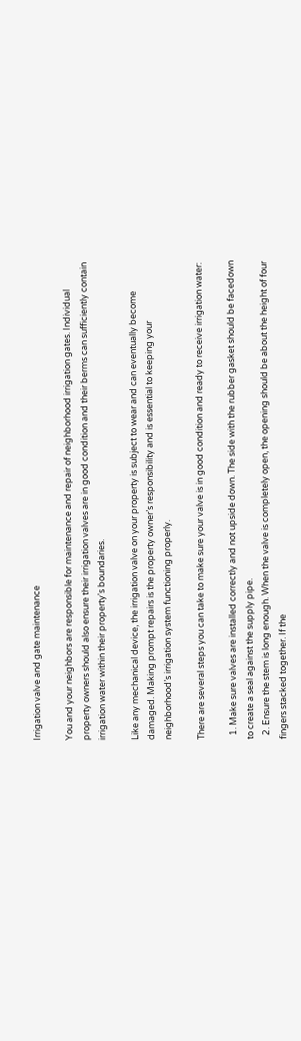Irrigation valve and gate maintenance

You and your neighbors are responsible for maintenance and repair of neighborhood irrigation gates. Individual property owners should also ensure their irrigation valves are in good condition and their berms can sufficiently contain irrigation water within their property's boundaries.

Like any mechanical device, the irrigation valve on your property is subject to wear and can eventually become damaged. Making prompt repairs is the property owner’s responsibility and is essential to keeping your neighborhood’s irrigation system functioning properly.

There are several steps you can take to make sure your valve is in good condition and ready to receive irrigation water:

  1. Make sure valves are installed correctly and not upside down. The side with the rubber gasket should be facedown to create a seal against the supply pipe.
  2. Ensure the stem is long enough. When the valve is completely open, the opening should be about the height of four fingers stacked together. If the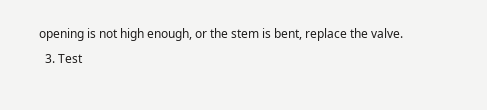opening is not high enough, or the stem is bent, replace the valve.
  3. Test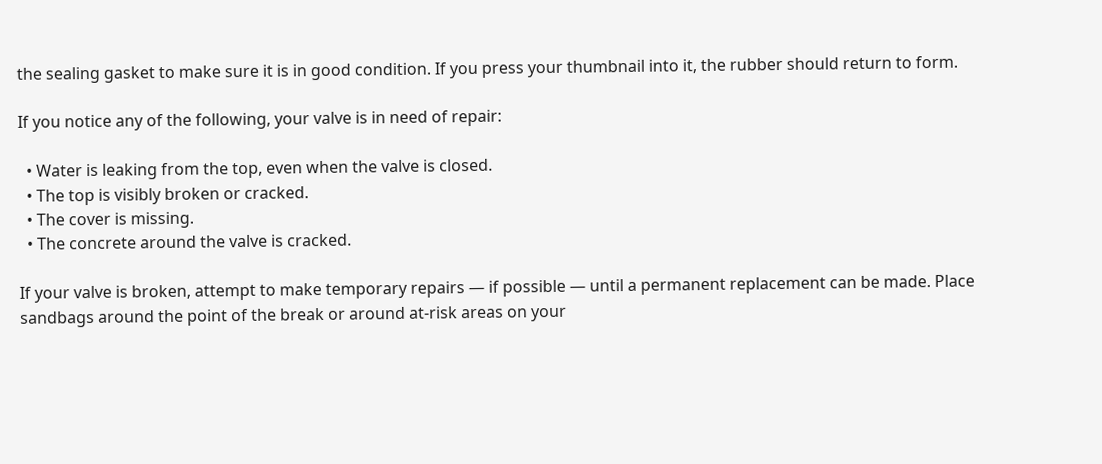the sealing gasket to make sure it is in good condition. If you press your thumbnail into it, the rubber should return to form.

If you notice any of the following, your valve is in need of repair:

  • Water is leaking from the top, even when the valve is closed.
  • The top is visibly broken or cracked.
  • The cover is missing.
  • The concrete around the valve is cracked.

If your valve is broken, attempt to make temporary repairs — if possible — until a permanent replacement can be made. Place sandbags around the point of the break or around at-risk areas on your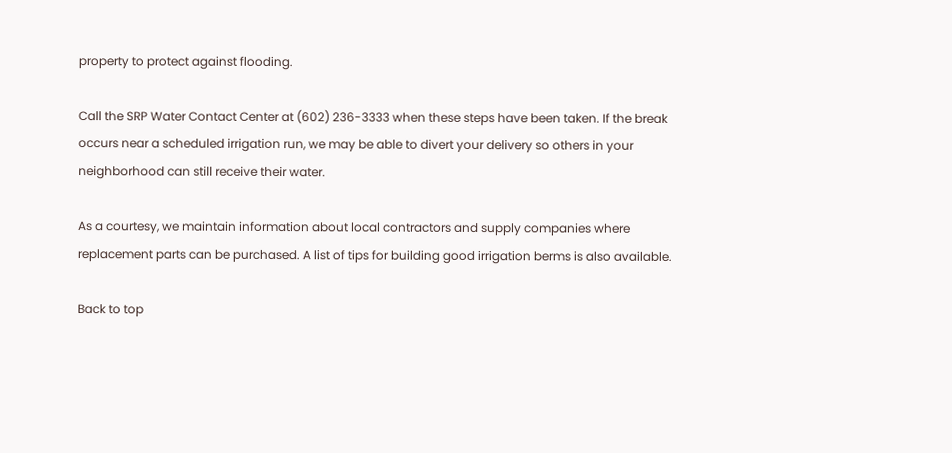property to protect against flooding.

Call the SRP Water Contact Center at (602) 236-3333 when these steps have been taken. If the break occurs near a scheduled irrigation run, we may be able to divert your delivery so others in your neighborhood can still receive their water.

As a courtesy, we maintain information about local contractors and supply companies where replacement parts can be purchased. A list of tips for building good irrigation berms is also available.

Back to top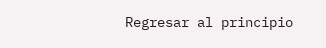Regresar al principio